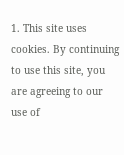1. This site uses cookies. By continuing to use this site, you are agreeing to our use of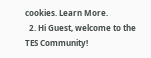cookies. Learn More.
  2. Hi Guest, welcome to the TES Community!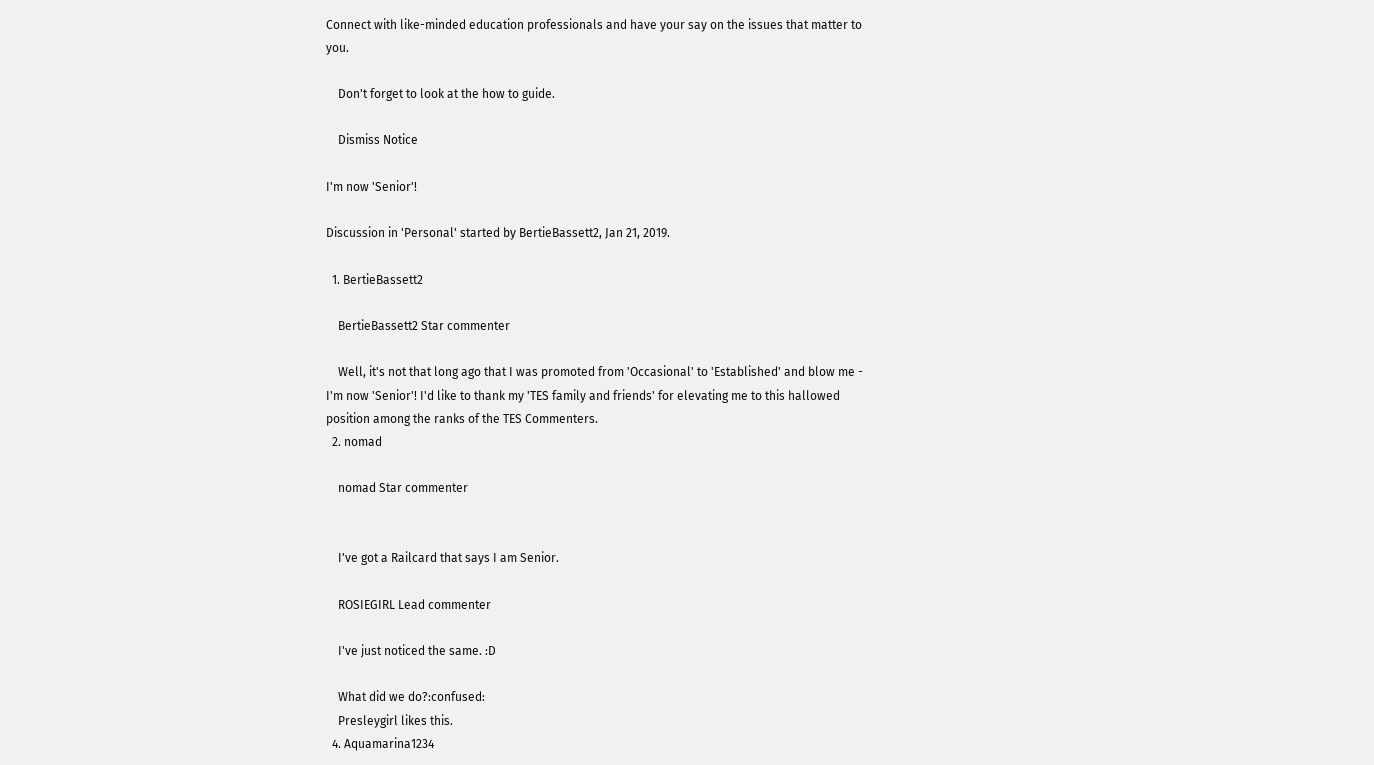Connect with like-minded education professionals and have your say on the issues that matter to you.

    Don't forget to look at the how to guide.

    Dismiss Notice

I'm now 'Senior'!

Discussion in 'Personal' started by BertieBassett2, Jan 21, 2019.

  1. BertieBassett2

    BertieBassett2 Star commenter

    Well, it's not that long ago that I was promoted from 'Occasional' to 'Established' and blow me - I'm now 'Senior'! I'd like to thank my 'TES family and friends' for elevating me to this hallowed position among the ranks of the TES Commenters.
  2. nomad

    nomad Star commenter


    I've got a Railcard that says I am Senior.

    ROSIEGIRL Lead commenter

    I've just noticed the same. :D

    What did we do?:confused:
    Presleygirl likes this.
  4. Aquamarina1234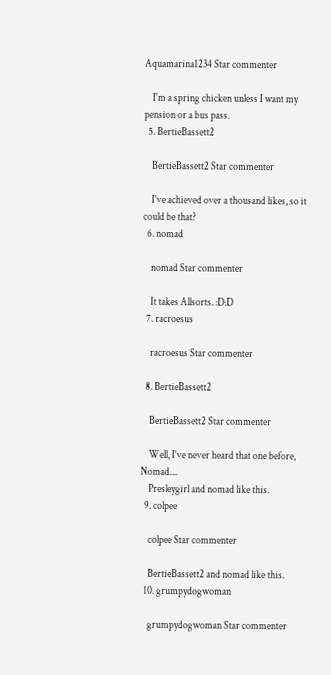Aquamarina1234 Star commenter

    I'm a spring chicken unless I want my pension or a bus pass.
  5. BertieBassett2

    BertieBassett2 Star commenter

    I've achieved over a thousand likes, so it could be that?
  6. nomad

    nomad Star commenter

    It takes Allsorts. :D:D
  7. racroesus

    racroesus Star commenter

  8. BertieBassett2

    BertieBassett2 Star commenter

    Well, I've never heard that one before, Nomad....
    Presleygirl and nomad like this.
  9. colpee

    colpee Star commenter

    BertieBassett2 and nomad like this.
  10. grumpydogwoman

    grumpydogwoman Star commenter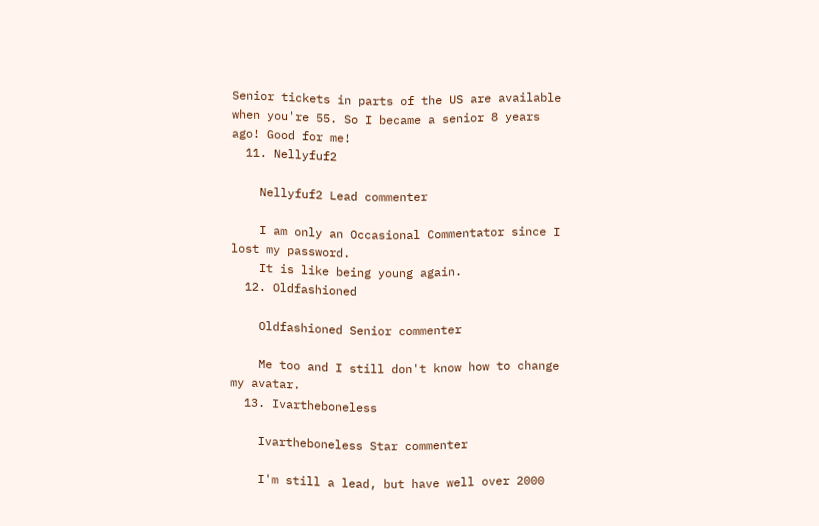Senior tickets in parts of the US are available when you're 55. So I became a senior 8 years ago! Good for me!
  11. Nellyfuf2

    Nellyfuf2 Lead commenter

    I am only an Occasional Commentator since I lost my password.
    It is like being young again.
  12. Oldfashioned

    Oldfashioned Senior commenter

    Me too and I still don't know how to change my avatar.
  13. Ivartheboneless

    Ivartheboneless Star commenter

    I'm still a lead, but have well over 2000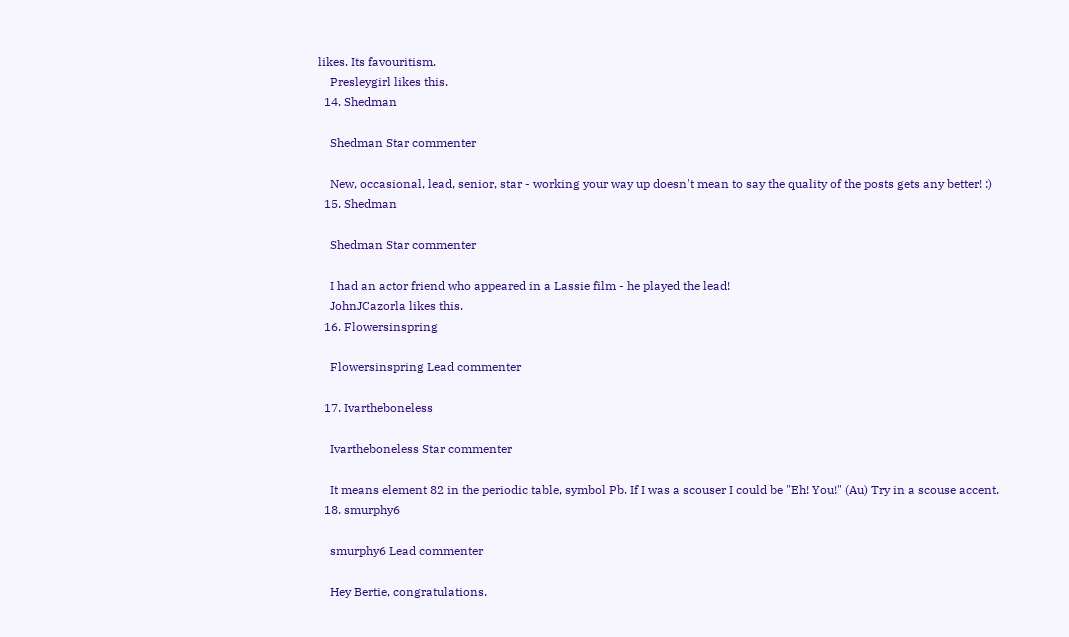likes. Its favouritism.
    Presleygirl likes this.
  14. Shedman

    Shedman Star commenter

    New, occasional, lead, senior, star - working your way up doesn't mean to say the quality of the posts gets any better! :)
  15. Shedman

    Shedman Star commenter

    I had an actor friend who appeared in a Lassie film - he played the lead!
    JohnJCazorla likes this.
  16. Flowersinspring

    Flowersinspring Lead commenter

  17. Ivartheboneless

    Ivartheboneless Star commenter

    It means element 82 in the periodic table, symbol Pb. If I was a scouser I could be "Eh! You!" (Au) Try in a scouse accent.
  18. smurphy6

    smurphy6 Lead commenter

    Hey Bertie, congratulations.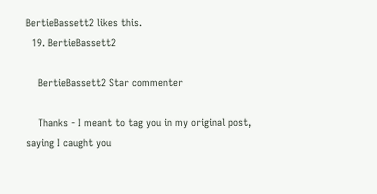BertieBassett2 likes this.
  19. BertieBassett2

    BertieBassett2 Star commenter

    Thanks - I meant to tag you in my original post, saying I caught you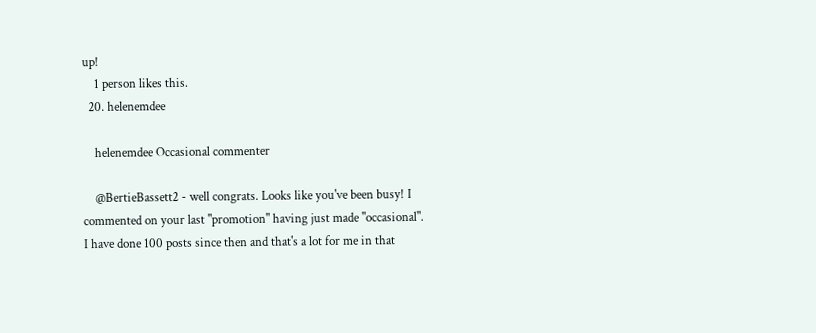up!
    1 person likes this.
  20. helenemdee

    helenemdee Occasional commenter

    @BertieBassett2 - well congrats. Looks like you've been busy! I commented on your last "promotion" having just made "occasional". I have done 100 posts since then and that's a lot for me in that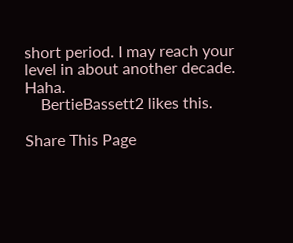short period. I may reach your level in about another decade. Haha.
    BertieBassett2 likes this.

Share This Page